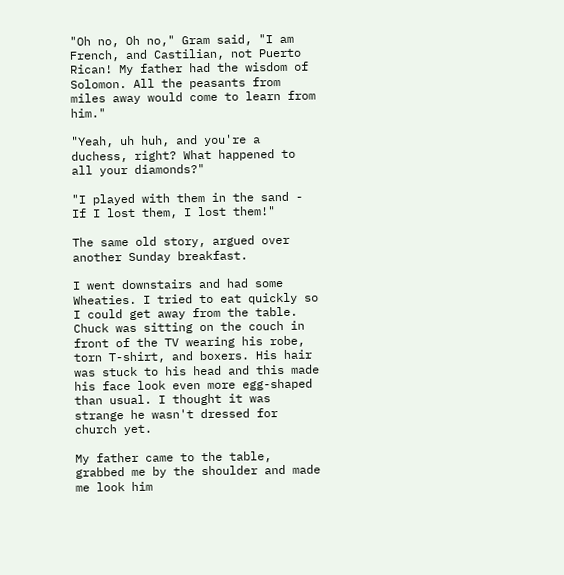"Oh no, Oh no," Gram said, "I am French, and Castilian, not Puerto Rican! My father had the wisdom of Solomon. All the peasants from miles away would come to learn from him."

"Yeah, uh huh, and you're a duchess, right? What happened to all your diamonds?"

"I played with them in the sand - If I lost them, I lost them!"

The same old story, argued over another Sunday breakfast.

I went downstairs and had some Wheaties. I tried to eat quickly so I could get away from the table. Chuck was sitting on the couch in front of the TV wearing his robe, torn T-shirt, and boxers. His hair was stuck to his head and this made his face look even more egg-shaped than usual. I thought it was strange he wasn't dressed for church yet.

My father came to the table, grabbed me by the shoulder and made me look him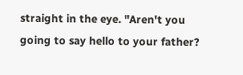straight in the eye. "Aren't you going to say hello to your father?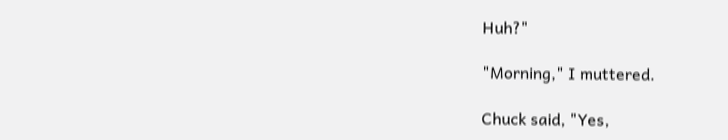Huh?"

"Morning," I muttered.

Chuck said, "Yes,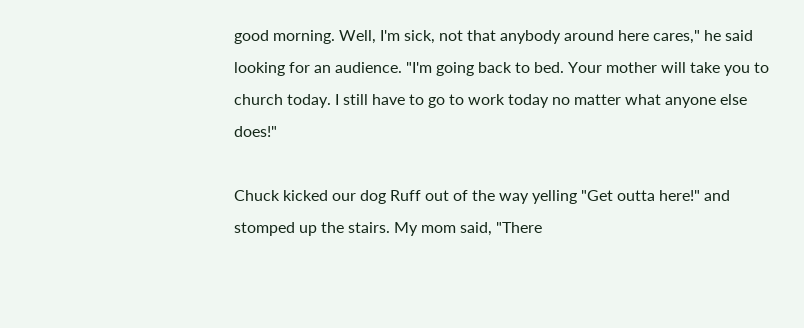good morning. Well, I'm sick, not that anybody around here cares," he said looking for an audience. "I'm going back to bed. Your mother will take you to church today. I still have to go to work today no matter what anyone else does!"

Chuck kicked our dog Ruff out of the way yelling "Get outta here!" and stomped up the stairs. My mom said, "There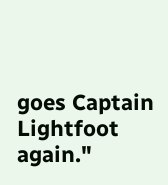goes Captain Lightfoot again."